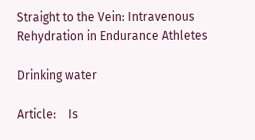Straight to the Vein: Intravenous Rehydration in Endurance Athletes

Drinking water

Article:    Is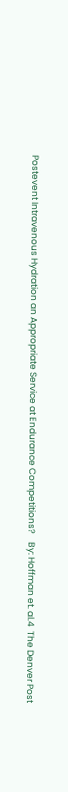Postevent Intravenous Hydration an Appropriate Service at Endurance Competitions?    By: Hoffman et. al.4  The Denver Post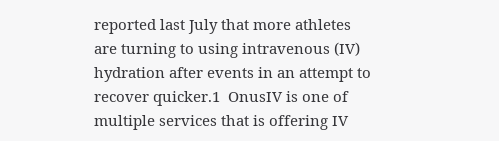reported last July that more athletes are turning to using intravenous (IV) hydration after events in an attempt to recover quicker.1  OnusIV is one of multiple services that is offering IV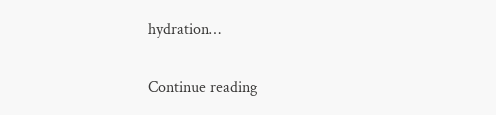hydration…

Continue reading